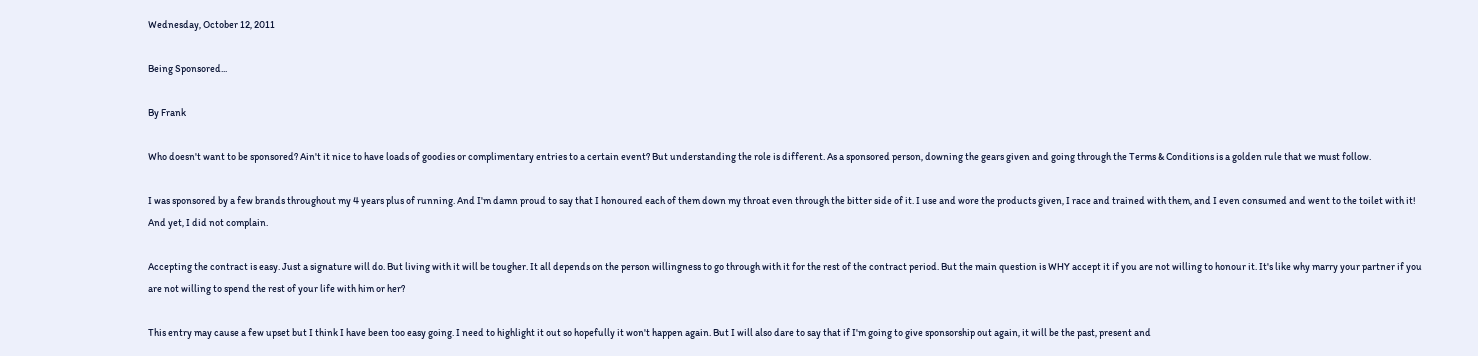Wednesday, October 12, 2011

Being Sponsored...

By Frank

Who doesn't want to be sponsored? Ain't it nice to have loads of goodies or complimentary entries to a certain event? But understanding the role is different. As a sponsored person, downing the gears given and going through the Terms & Conditions is a golden rule that we must follow.

I was sponsored by a few brands throughout my 4 years plus of running. And I'm damn proud to say that I honoured each of them down my throat even through the bitter side of it. I use and wore the products given, I race and trained with them, and I even consumed and went to the toilet with it! And yet, I did not complain.

Accepting the contract is easy. Just a signature will do. But living with it will be tougher. It all depends on the person willingness to go through with it for the rest of the contract period. But the main question is WHY accept it if you are not willing to honour it. It's like why marry your partner if you are not willing to spend the rest of your life with him or her?

This entry may cause a few upset but I think I have been too easy going. I need to highlight it out so hopefully it won't happen again. But I will also dare to say that if I'm going to give sponsorship out again, it will be the past, present and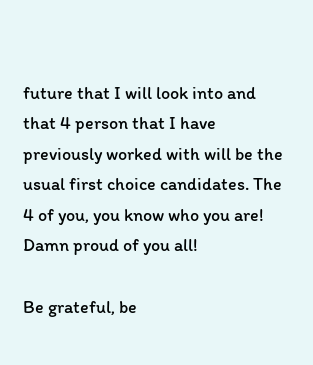future that I will look into and that 4 person that I have previously worked with will be the usual first choice candidates. The 4 of you, you know who you are! Damn proud of you all!

Be grateful, be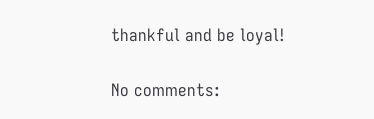thankful and be loyal!

No comments: